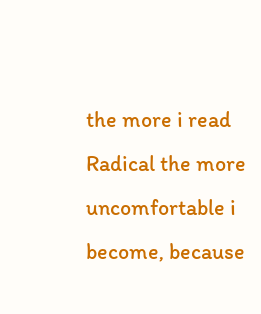the more i read Radical the more uncomfortable i become, because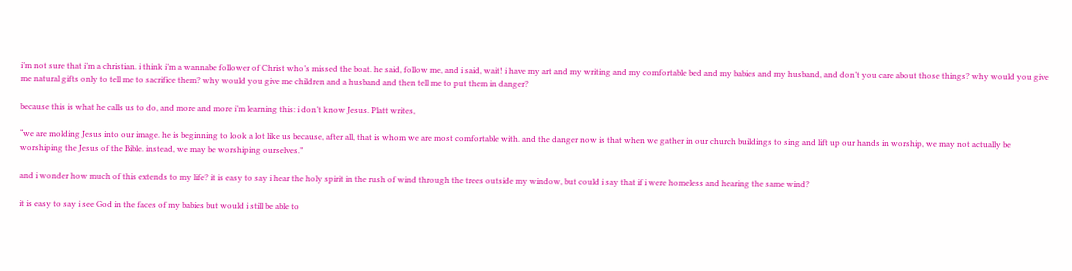i’m not sure that i’m a christian. i think i’m a wannabe follower of Christ who’s missed the boat. he said, follow me, and i said, wait! i have my art and my writing and my comfortable bed and my babies and my husband, and don’t you care about those things? why would you give me natural gifts only to tell me to sacrifice them? why would you give me children and a husband and then tell me to put them in danger?

because this is what he calls us to do, and more and more i’m learning this: i don’t know Jesus. Platt writes,

“we are molding Jesus into our image. he is beginning to look a lot like us because, after all, that is whom we are most comfortable with. and the danger now is that when we gather in our church buildings to sing and lift up our hands in worship, we may not actually be worshiping the Jesus of the Bible. instead, we may be worshiping ourselves.”

and i wonder how much of this extends to my life? it is easy to say i hear the holy spirit in the rush of wind through the trees outside my window, but could i say that if i were homeless and hearing the same wind?

it is easy to say i see God in the faces of my babies but would i still be able to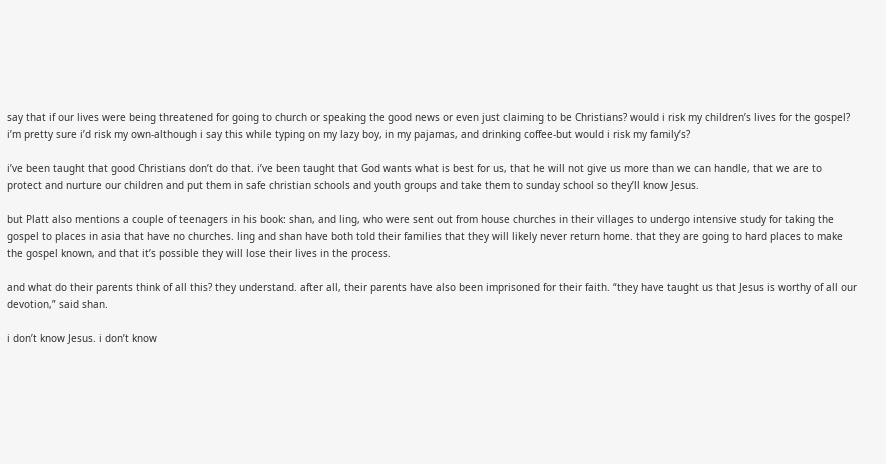say that if our lives were being threatened for going to church or speaking the good news or even just claiming to be Christians? would i risk my children’s lives for the gospel? i’m pretty sure i’d risk my own-although i say this while typing on my lazy boy, in my pajamas, and drinking coffee-but would i risk my family’s?

i’ve been taught that good Christians don’t do that. i’ve been taught that God wants what is best for us, that he will not give us more than we can handle, that we are to protect and nurture our children and put them in safe christian schools and youth groups and take them to sunday school so they’ll know Jesus.

but Platt also mentions a couple of teenagers in his book: shan, and ling, who were sent out from house churches in their villages to undergo intensive study for taking the gospel to places in asia that have no churches. ling and shan have both told their families that they will likely never return home. that they are going to hard places to make the gospel known, and that it’s possible they will lose their lives in the process.

and what do their parents think of all this? they understand. after all, their parents have also been imprisoned for their faith. “they have taught us that Jesus is worthy of all our devotion,” said shan.

i don’t know Jesus. i don’t know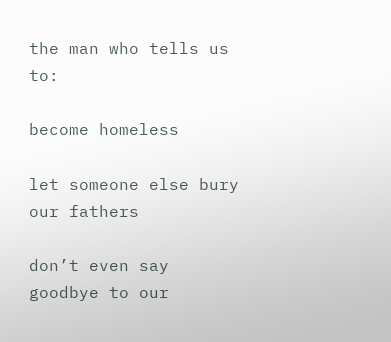the man who tells us to:

become homeless

let someone else bury our fathers

don’t even say goodbye to our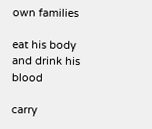own families

eat his body and drink his blood

carry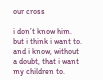our cross

i don’t know him. but i think i want to. and i know, without a doubt, that i want my children to.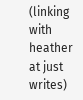(linking with heather at just writes)